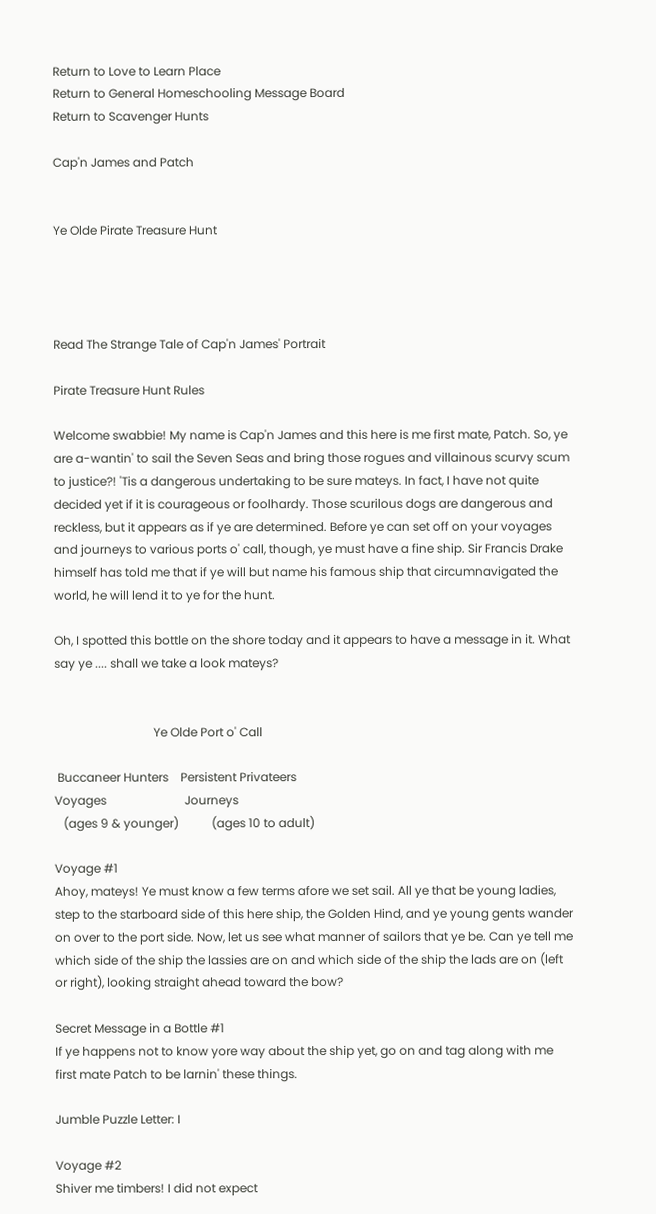Return to Love to Learn Place
Return to General Homeschooling Message Board
Return to Scavenger Hunts

Cap'n James and Patch


Ye Olde Pirate Treasure Hunt




Read The Strange Tale of Cap'n James' Portrait

Pirate Treasure Hunt Rules

Welcome swabbie! My name is Cap'n James and this here is me first mate, Patch. So, ye are a-wantin' to sail the Seven Seas and bring those rogues and villainous scurvy scum to justice?! 'Tis a dangerous undertaking to be sure mateys. In fact, I have not quite decided yet if it is courageous or foolhardy. Those scurilous dogs are dangerous and reckless, but it appears as if ye are determined. Before ye can set off on your voyages and journeys to various ports o' call, though, ye must have a fine ship. Sir Francis Drake himself has told me that if ye will but name his famous ship that circumnavigated the world, he will lend it to ye for the hunt.

Oh, I spotted this bottle on the shore today and it appears to have a message in it. What say ye .... shall we take a look mateys?


                                 Ye Olde Port o' Call

 Buccaneer Hunters    Persistent Privateers
Voyages                          Journeys
   (ages 9 & younger)           (ages 10 to adult)

Voyage #1
Ahoy, mateys! Ye must know a few terms afore we set sail. All ye that be young ladies, step to the starboard side of this here ship, the Golden Hind, and ye young gents wander on over to the port side. Now, let us see what manner of sailors that ye be. Can ye tell me which side of the ship the lassies are on and which side of the ship the lads are on (left or right), looking straight ahead toward the bow?

Secret Message in a Bottle #1
If ye happens not to know yore way about the ship yet, go on and tag along with me first mate Patch to be larnin' these things.

Jumble Puzzle Letter: I

Voyage #2
Shiver me timbers! I did not expect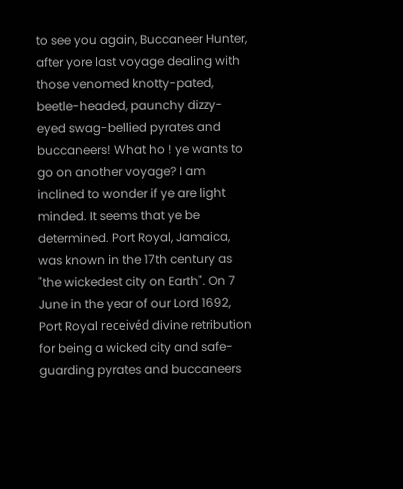to see you again, Buccaneer Hunter, after yore last voyage dealing with those venomed knotty-pated, beetle-headed, paunchy dizzy-eyed swag-bellied pyrates and buccaneers! What ho ! ye wants to go on another voyage? I am inclined to wonder if ye are light minded. It seems that ye be determined. Port Royal, Jamaica, was known in the 17th century as "the wickedest city on Earth". On 7 June in the year of our Lord 1692, Port Royal receivéd divine retribution for being a wicked city and safe-guarding pyrates and buccaneers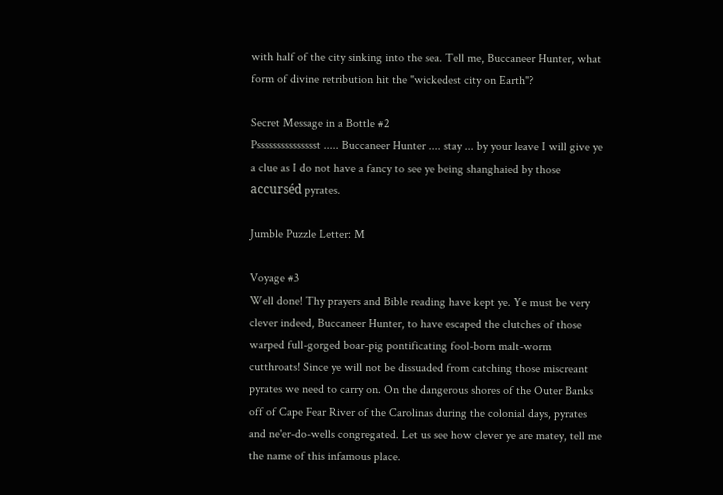with half of the city sinking into the sea. Tell me, Buccaneer Hunter, what form of divine retribution hit the "wickedest city on Earth"?

Secret Message in a Bottle #2
Pssssssssssssssst ..... Buccaneer Hunter .... stay ... by your leave I will give ye a clue as I do not have a fancy to see ye being shanghaied by those accurséd pyrates.

Jumble Puzzle Letter: M

Voyage #3
Well done! Thy prayers and Bible reading have kept ye. Ye must be very clever indeed, Buccaneer Hunter, to have escaped the clutches of those warped full-gorged boar-pig pontificating fool-born malt-worm cutthroats! Since ye will not be dissuaded from catching those miscreant pyrates we need to carry on. On the dangerous shores of the Outer Banks off of Cape Fear River of the Carolinas during the colonial days, pyrates and ne'er-do-wells congregated. Let us see how clever ye are matey, tell me the name of this infamous place.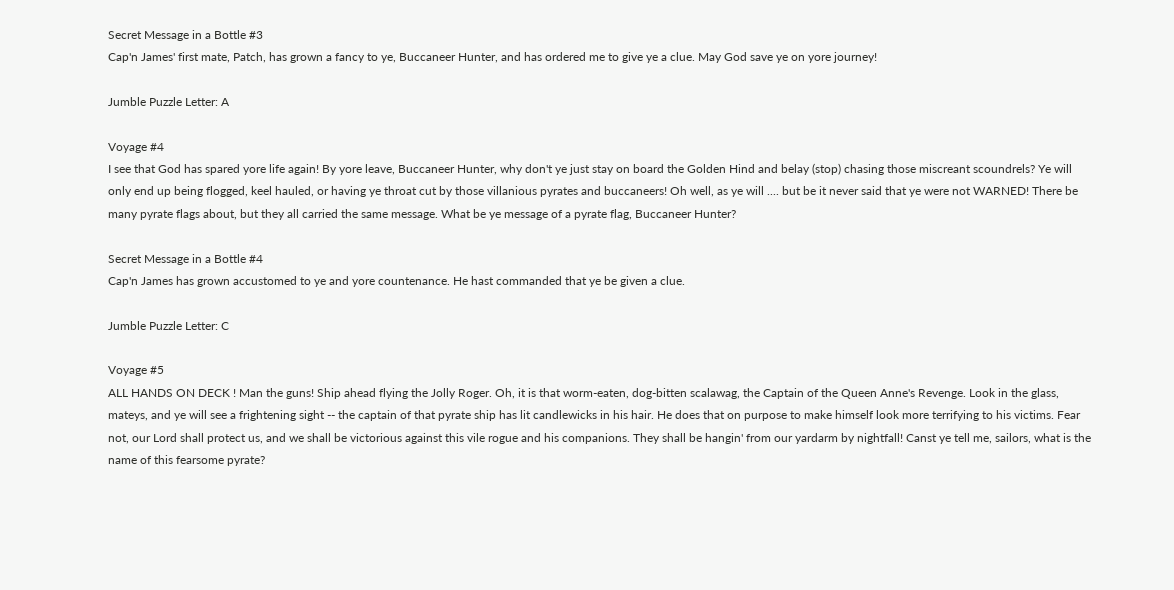Secret Message in a Bottle #3
Cap'n James' first mate, Patch, has grown a fancy to ye, Buccaneer Hunter, and has ordered me to give ye a clue. May God save ye on yore journey!

Jumble Puzzle Letter: A

Voyage #4
I see that God has spared yore life again! By yore leave, Buccaneer Hunter, why don't ye just stay on board the Golden Hind and belay (stop) chasing those miscreant scoundrels? Ye will only end up being flogged, keel hauled, or having ye throat cut by those villanious pyrates and buccaneers! Oh well, as ye will .... but be it never said that ye were not WARNED! There be many pyrate flags about, but they all carried the same message. What be ye message of a pyrate flag, Buccaneer Hunter?

Secret Message in a Bottle #4
Cap'n James has grown accustomed to ye and yore countenance. He hast commanded that ye be given a clue.

Jumble Puzzle Letter: C

Voyage #5
ALL HANDS ON DECK ! Man the guns! Ship ahead flying the Jolly Roger. Oh, it is that worm-eaten, dog-bitten scalawag, the Captain of the Queen Anne's Revenge. Look in the glass, mateys, and ye will see a frightening sight -- the captain of that pyrate ship has lit candlewicks in his hair. He does that on purpose to make himself look more terrifying to his victims. Fear not, our Lord shall protect us, and we shall be victorious against this vile rogue and his companions. They shall be hangin' from our yardarm by nightfall! Canst ye tell me, sailors, what is the name of this fearsome pyrate?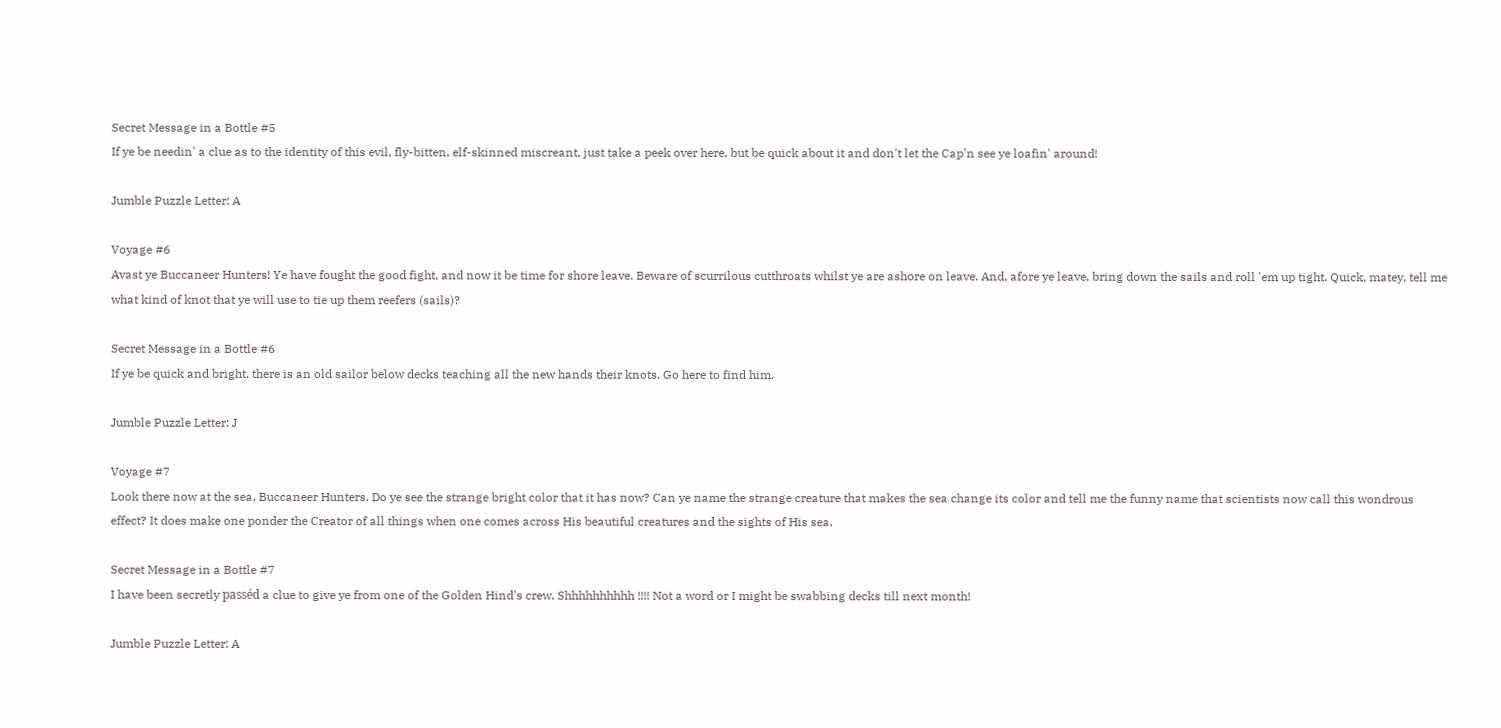Secret Message in a Bottle #5
If ye be needin' a clue as to the identity of this evil, fly-bitten, elf-skinned miscreant, just take a peek over here, but be quick about it and don't let the Cap'n see ye loafin' around!

Jumble Puzzle Letter: A

Voyage #6
Avast ye Buccaneer Hunters! Ye have fought the good fight, and now it be time for shore leave. Beware of scurrilous cutthroats whilst ye are ashore on leave. And, afore ye leave, bring down the sails and roll 'em up tight. Quick, matey, tell me what kind of knot that ye will use to tie up them reefers (sails)?

Secret Message in a Bottle #6
If ye be quick and bright, there is an old sailor below decks teaching all the new hands their knots. Go here to find him.

Jumble Puzzle Letter: J

Voyage #7
Look there now at the sea, Buccaneer Hunters. Do ye see the strange bright color that it has now? Can ye name the strange creature that makes the sea change its color and tell me the funny name that scientists now call this wondrous effect? It does make one ponder the Creator of all things when one comes across His beautiful creatures and the sights of His sea.

Secret Message in a Bottle #7
I have been secretly passéd a clue to give ye from one of the Golden Hind's crew. Shhhhhhhhhh !!!! Not a word or I might be swabbing decks till next month!

Jumble Puzzle Letter: A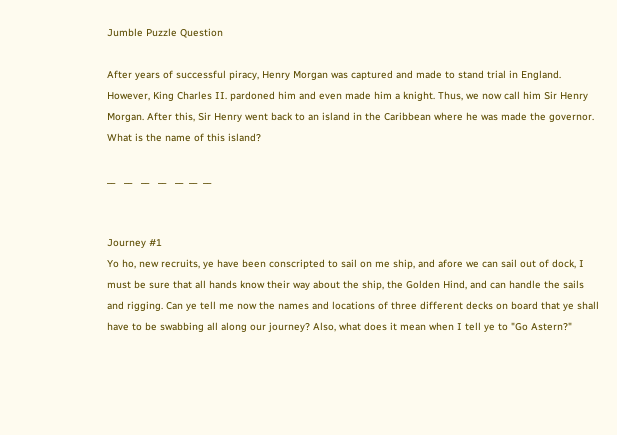Jumble Puzzle Question

After years of successful piracy, Henry Morgan was captured and made to stand trial in England. However, King Charles II. pardoned him and even made him a knight. Thus, we now call him Sir Henry Morgan. After this, Sir Henry went back to an island in the Caribbean where he was made the governor. What is the name of this island?

__   __   __   __   __  __  __


Journey #1
Yo ho, new recruits, ye have been conscripted to sail on me ship, and afore we can sail out of dock, I must be sure that all hands know their way about the ship, the Golden Hind, and can handle the sails and rigging. Can ye tell me now the names and locations of three different decks on board that ye shall have to be swabbing all along our journey? Also, what does it mean when I tell ye to "Go Astern?"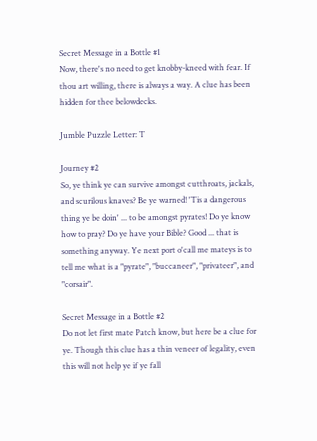Secret Message in a Bottle #1
Now, there's no need to get knobby-kneed with fear. If thou art willing, there is always a way. A clue has been hidden for thee belowdecks.

Jumble Puzzle Letter: T

Journey #2
So, ye think ye can survive amongst cutthroats, jackals, and scurilous knaves? Be ye warned! 'Tis a dangerous thing ye be doin' ... to be amongst pyrates! Do ye know how to pray? Do ye have your Bible? Good ... that is something anyway. Ye next port o'call me mateys is to tell me what is a "pyrate", "buccaneer", "privateer", and "corsair".

Secret Message in a Bottle #2
Do not let first mate Patch know, but here be a clue for ye. Though this clue has a thin veneer of legality, even this will not help ye if ye fall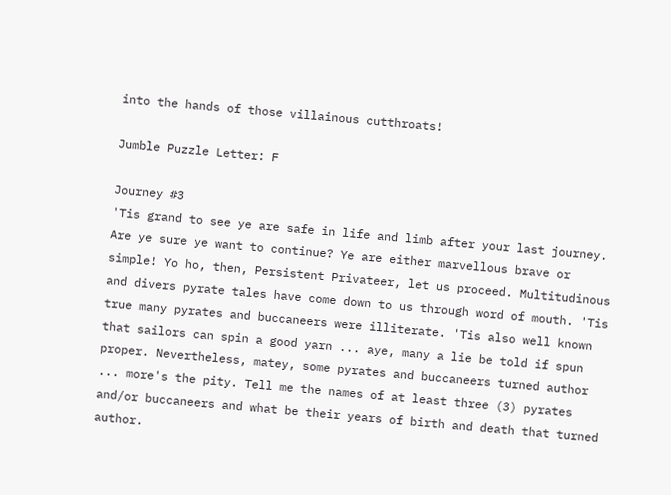into the hands of those villainous cutthroats!

Jumble Puzzle Letter: F

Journey #3
'Tis grand to see ye are safe in life and limb after your last journey. Are ye sure ye want to continue? Ye are either marvellous brave or simple! Yo ho, then, Persistent Privateer, let us proceed. Multitudinous and divers pyrate tales have come down to us through word of mouth. 'Tis true many pyrates and buccaneers were illiterate. 'Tis also well known that sailors can spin a good yarn ... aye, many a lie be told if spun proper. Nevertheless, matey, some pyrates and buccaneers turned author ... more's the pity. Tell me the names of at least three (3) pyrates and/or buccaneers and what be their years of birth and death that turned author.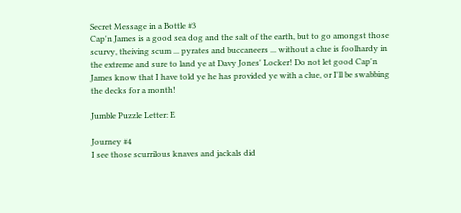Secret Message in a Bottle #3
Cap'n James is a good sea dog and the salt of the earth, but to go amongst those scurvy, theiving scum ... pyrates and buccaneers ... without a clue is foolhardy in the extreme and sure to land ye at Davy Jones' Locker! Do not let good Cap'n James know that I have told ye he has provided ye with a clue, or I'll be swabbing the decks for a month!

Jumble Puzzle Letter: E

Journey #4
I see those scurrilous knaves and jackals did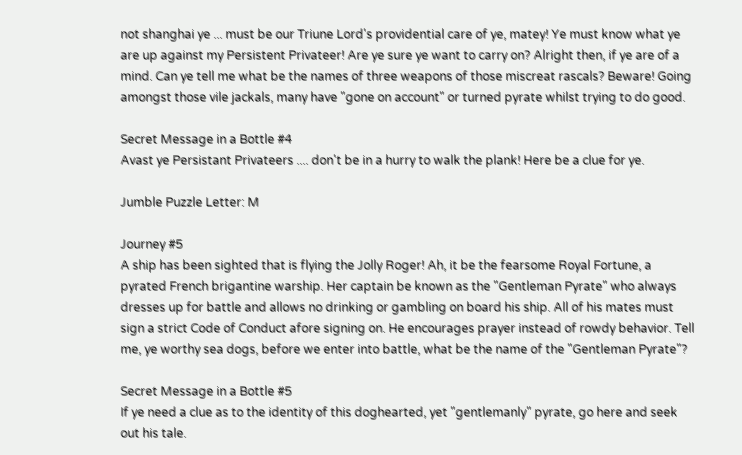not shanghai ye ... must be our Triune Lord's providential care of ye, matey! Ye must know what ye are up against my Persistent Privateer! Are ye sure ye want to carry on? Alright then, if ye are of a mind. Can ye tell me what be the names of three weapons of those miscreat rascals? Beware! Going amongst those vile jackals, many have "gone on account" or turned pyrate whilst trying to do good.

Secret Message in a Bottle #4
Avast ye Persistant Privateers .... don't be in a hurry to walk the plank! Here be a clue for ye.

Jumble Puzzle Letter: M

Journey #5
A ship has been sighted that is flying the Jolly Roger! Ah, it be the fearsome Royal Fortune, a pyrated French brigantine warship. Her captain be known as the "Gentleman Pyrate" who always dresses up for battle and allows no drinking or gambling on board his ship. All of his mates must sign a strict Code of Conduct afore signing on. He encourages prayer instead of rowdy behavior. Tell me, ye worthy sea dogs, before we enter into battle, what be the name of the "Gentleman Pyrate"?

Secret Message in a Bottle #5
If ye need a clue as to the identity of this doghearted, yet "gentlemanly" pyrate, go here and seek out his tale.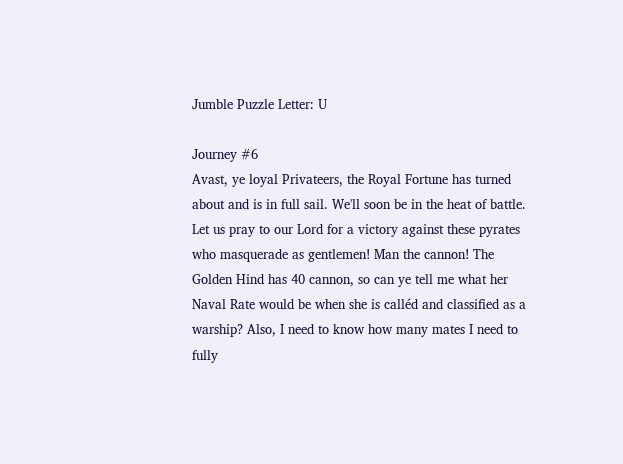Jumble Puzzle Letter: U

Journey #6
Avast, ye loyal Privateers, the Royal Fortune has turned about and is in full sail. We'll soon be in the heat of battle. Let us pray to our Lord for a victory against these pyrates who masquerade as gentlemen! Man the cannon! The Golden Hind has 40 cannon, so can ye tell me what her Naval Rate would be when she is calléd and classified as a warship? Also, I need to know how many mates I need to fully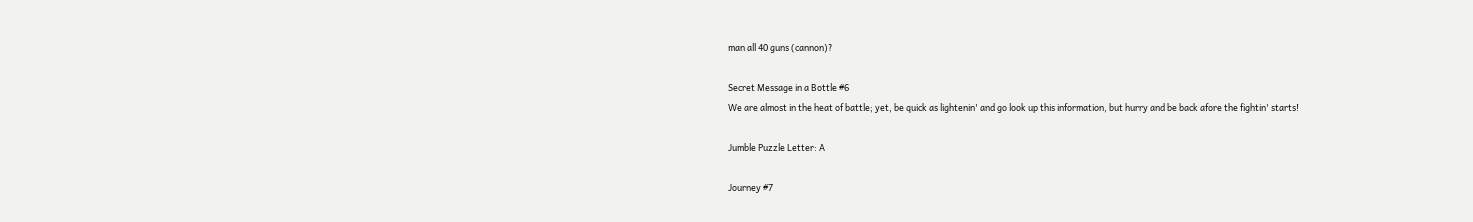man all 40 guns (cannon)?

Secret Message in a Bottle #6
We are almost in the heat of battle; yet, be quick as lightenin' and go look up this information, but hurry and be back afore the fightin' starts!

Jumble Puzzle Letter: A

Journey #7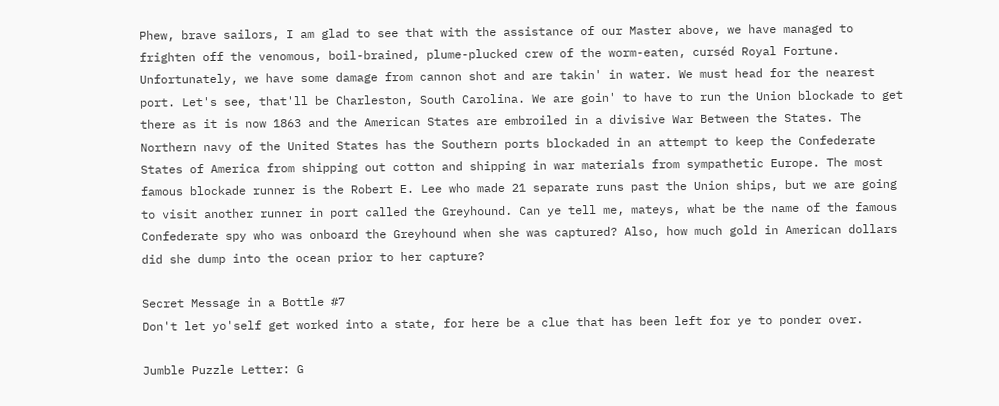Phew, brave sailors, I am glad to see that with the assistance of our Master above, we have managed to frighten off the venomous, boil-brained, plume-plucked crew of the worm-eaten, curséd Royal Fortune. Unfortunately, we have some damage from cannon shot and are takin' in water. We must head for the nearest port. Let's see, that'll be Charleston, South Carolina. We are goin' to have to run the Union blockade to get there as it is now 1863 and the American States are embroiled in a divisive War Between the States. The Northern navy of the United States has the Southern ports blockaded in an attempt to keep the Confederate States of America from shipping out cotton and shipping in war materials from sympathetic Europe. The most famous blockade runner is the Robert E. Lee who made 21 separate runs past the Union ships, but we are going to visit another runner in port called the Greyhound. Can ye tell me, mateys, what be the name of the famous Confederate spy who was onboard the Greyhound when she was captured? Also, how much gold in American dollars did she dump into the ocean prior to her capture?

Secret Message in a Bottle #7
Don't let yo'self get worked into a state, for here be a clue that has been left for ye to ponder over.

Jumble Puzzle Letter: G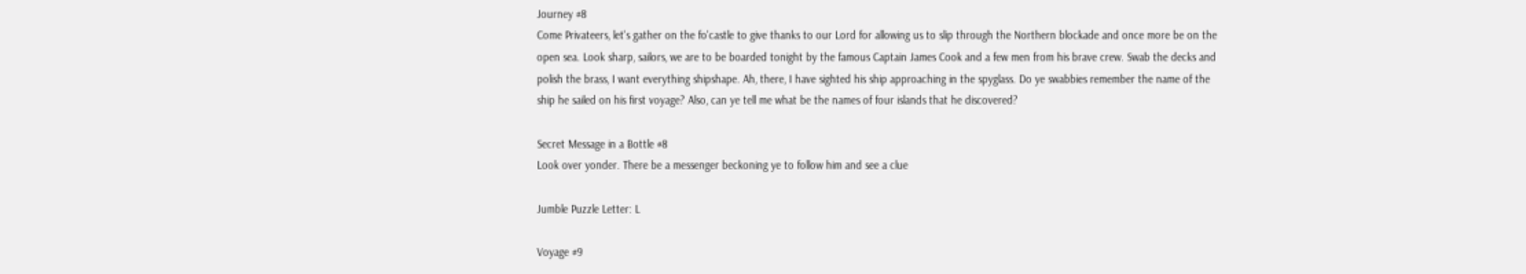Journey #8
Come Privateers, let's gather on the fo'castle to give thanks to our Lord for allowing us to slip through the Northern blockade and once more be on the open sea. Look sharp, sailors, we are to be boarded tonight by the famous Captain James Cook and a few men from his brave crew. Swab the decks and polish the brass, I want everything shipshape. Ah, there, I have sighted his ship approaching in the spyglass. Do ye swabbies remember the name of the ship he sailed on his first voyage? Also, can ye tell me what be the names of four islands that he discovered?

Secret Message in a Bottle #8
Look over yonder. There be a messenger beckoning ye to follow him and see a clue

Jumble Puzzle Letter: L

Voyage #9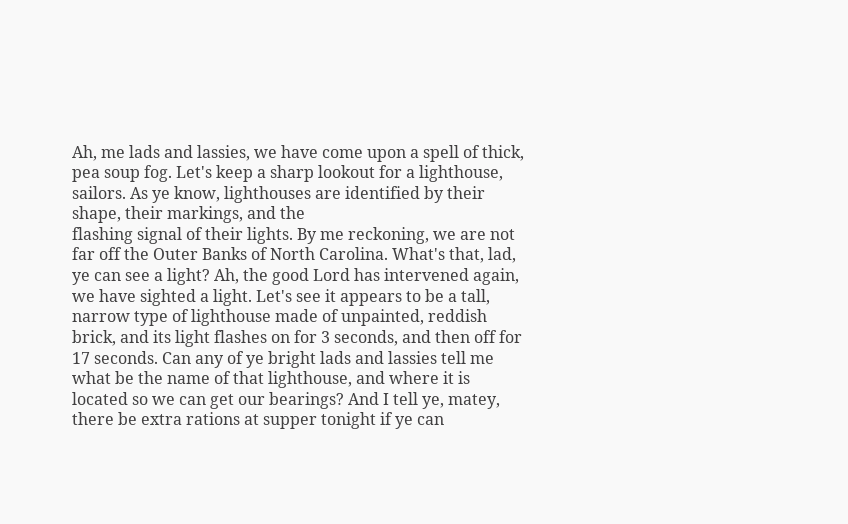Ah, me lads and lassies, we have come upon a spell of thick, pea soup fog. Let's keep a sharp lookout for a lighthouse, sailors. As ye know, lighthouses are identified by their shape, their markings, and the
flashing signal of their lights. By me reckoning, we are not far off the Outer Banks of North Carolina. What's that, lad, ye can see a light? Ah, the good Lord has intervened again, we have sighted a light. Let's see it appears to be a tall, narrow type of lighthouse made of unpainted, reddish brick, and its light flashes on for 3 seconds, and then off for 17 seconds. Can any of ye bright lads and lassies tell me what be the name of that lighthouse, and where it is located so we can get our bearings? And I tell ye, matey, there be extra rations at supper tonight if ye can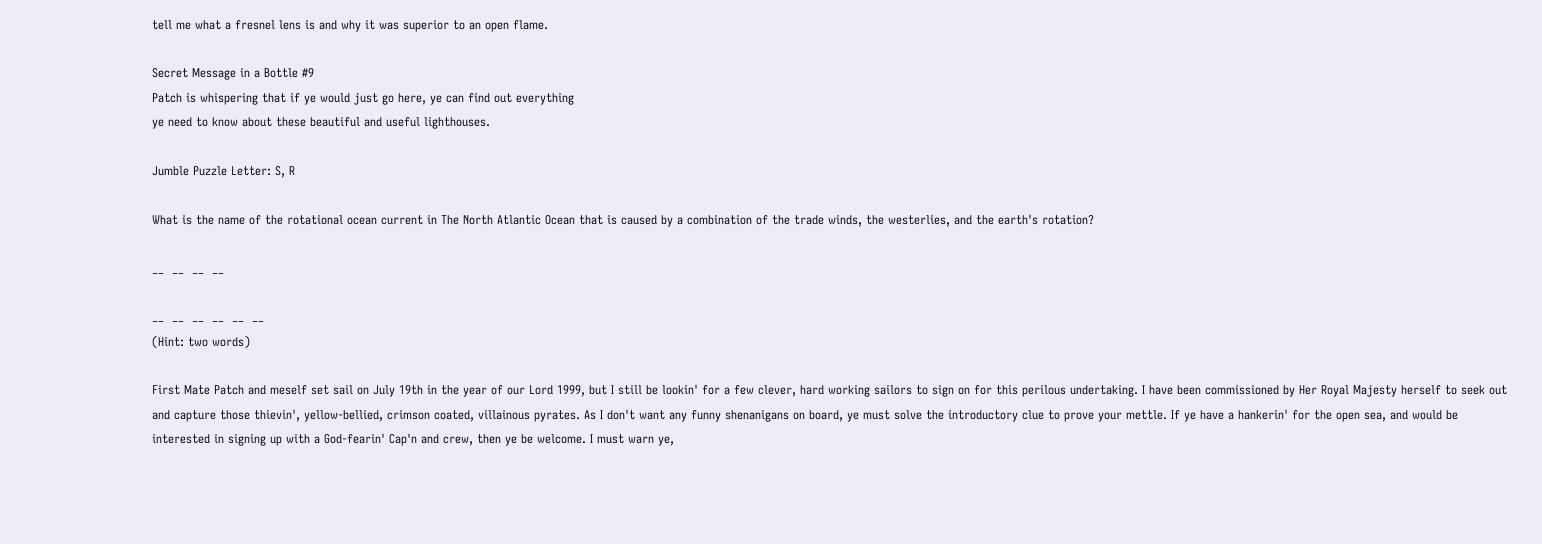tell me what a fresnel lens is and why it was superior to an open flame.

Secret Message in a Bottle #9
Patch is whispering that if ye would just go here, ye can find out everything
ye need to know about these beautiful and useful lighthouses.

Jumble Puzzle Letter: S, R

What is the name of the rotational ocean current in The North Atlantic Ocean that is caused by a combination of the trade winds, the westerlies, and the earth's rotation?

__  __  __  __

__  __  __  __  __  __
(Hint: two words)

First Mate Patch and meself set sail on July 19th in the year of our Lord 1999, but I still be lookin' for a few clever, hard working sailors to sign on for this perilous undertaking. I have been commissioned by Her Royal Majesty herself to seek out and capture those thievin', yellow-bellied, crimson coated, villainous pyrates. As I don't want any funny shenanigans on board, ye must solve the introductory clue to prove your mettle. If ye have a hankerin' for the open sea, and would be interested in signing up with a God-fearin' Cap'n and crew, then ye be welcome. I must warn ye,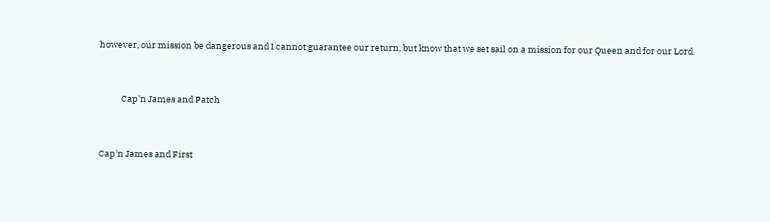however, our mission be dangerous and I cannot guarantee our return, but know that we set sail on a mission for our Queen and for our Lord.


           Cap'n James and Patch


Cap'n James and First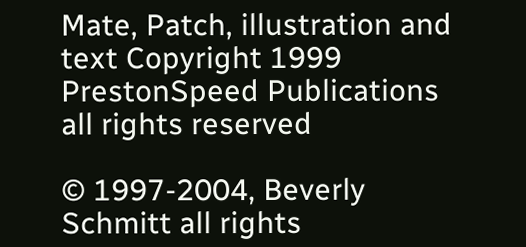Mate, Patch, illustration and text Copyright 1999 PrestonSpeed Publications all rights reserved

© 1997-2004, Beverly Schmitt all rights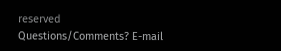reserved
Questions/Comments? E-mail